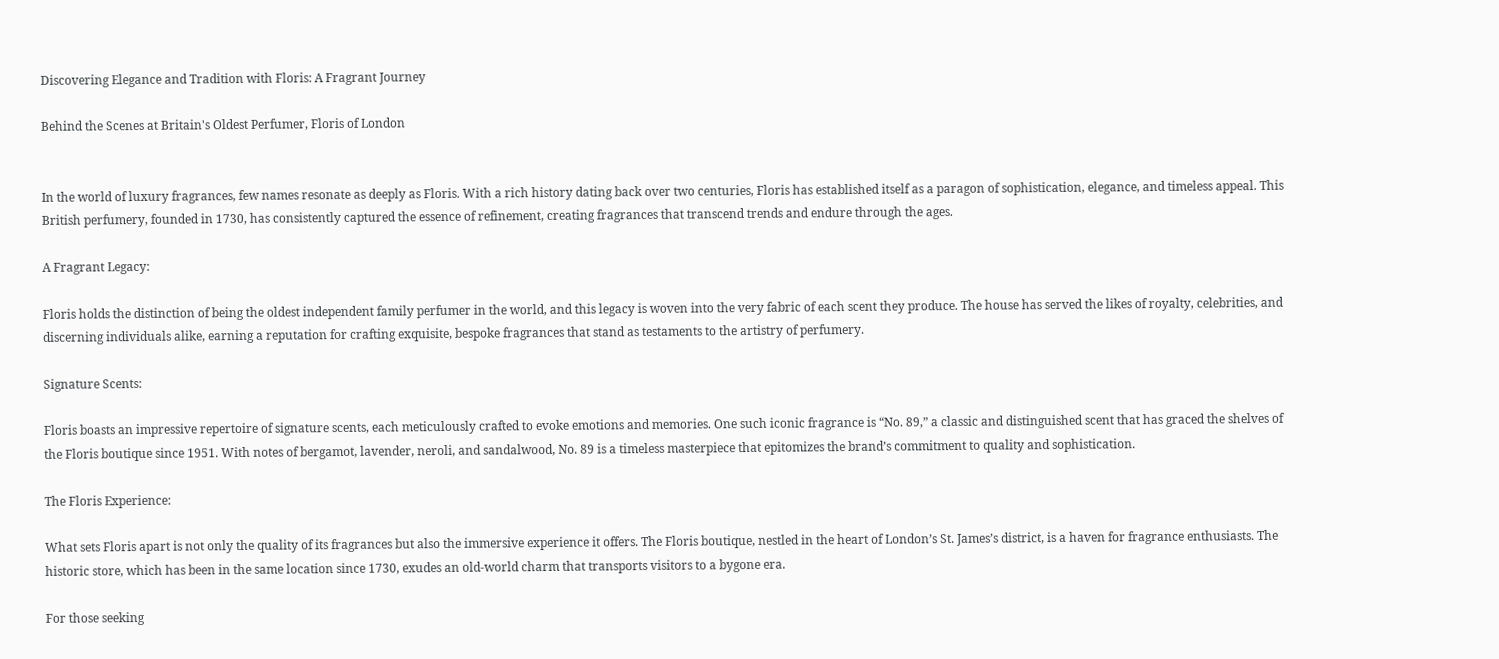Discovering Elegance and Tradition with Floris: A Fragrant Journey

Behind the Scenes at Britain's Oldest Perfumer, Floris of London


In the world of luxury fragrances, few names resonate as deeply as Floris. With a rich history dating back over two centuries, Floris has established itself as a paragon of sophistication, elegance, and timeless appeal. This British perfumery, founded in 1730, has consistently captured the essence of refinement, creating fragrances that transcend trends and endure through the ages.

A Fragrant Legacy:

Floris holds the distinction of being the oldest independent family perfumer in the world, and this legacy is woven into the very fabric of each scent they produce. The house has served the likes of royalty, celebrities, and discerning individuals alike, earning a reputation for crafting exquisite, bespoke fragrances that stand as testaments to the artistry of perfumery.

Signature Scents:

Floris boasts an impressive repertoire of signature scents, each meticulously crafted to evoke emotions and memories. One such iconic fragrance is “No. 89,” a classic and distinguished scent that has graced the shelves of the Floris boutique since 1951. With notes of bergamot, lavender, neroli, and sandalwood, No. 89 is a timeless masterpiece that epitomizes the brand’s commitment to quality and sophistication.

The Floris Experience:

What sets Floris apart is not only the quality of its fragrances but also the immersive experience it offers. The Floris boutique, nestled in the heart of London’s St. James’s district, is a haven for fragrance enthusiasts. The historic store, which has been in the same location since 1730, exudes an old-world charm that transports visitors to a bygone era.

For those seeking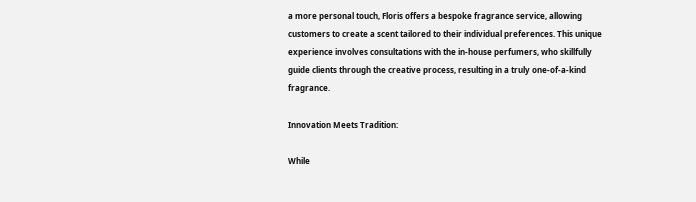a more personal touch, Floris offers a bespoke fragrance service, allowing customers to create a scent tailored to their individual preferences. This unique experience involves consultations with the in-house perfumers, who skillfully guide clients through the creative process, resulting in a truly one-of-a-kind fragrance.

Innovation Meets Tradition:

While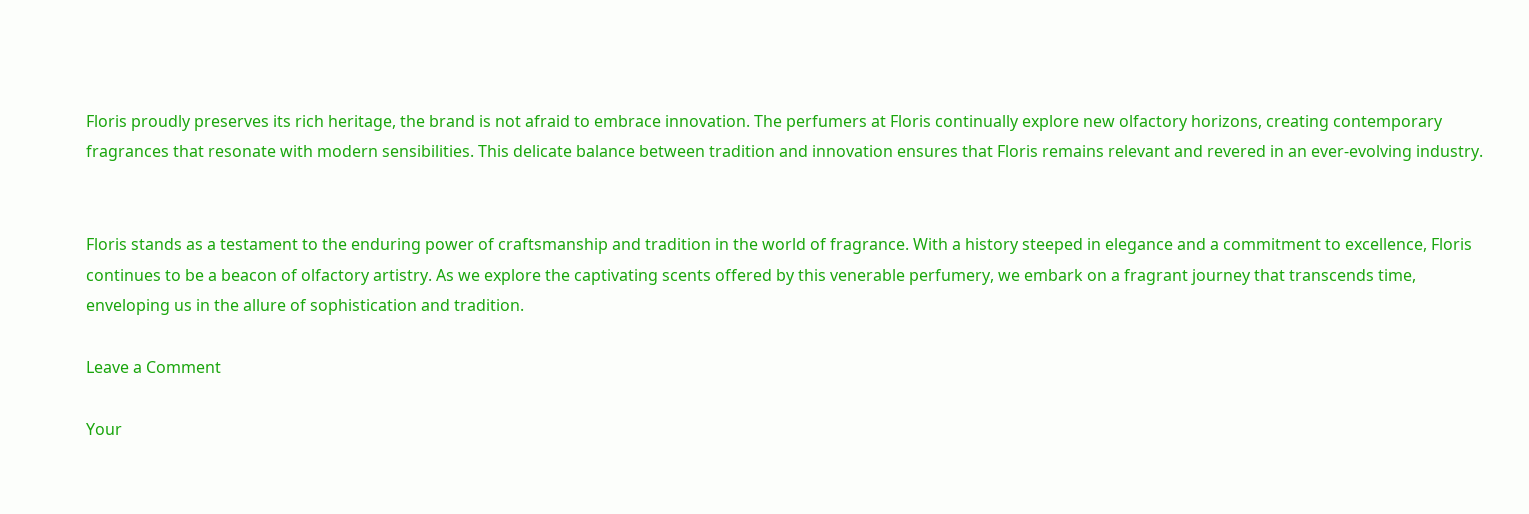Floris proudly preserves its rich heritage, the brand is not afraid to embrace innovation. The perfumers at Floris continually explore new olfactory horizons, creating contemporary fragrances that resonate with modern sensibilities. This delicate balance between tradition and innovation ensures that Floris remains relevant and revered in an ever-evolving industry.


Floris stands as a testament to the enduring power of craftsmanship and tradition in the world of fragrance. With a history steeped in elegance and a commitment to excellence, Floris continues to be a beacon of olfactory artistry. As we explore the captivating scents offered by this venerable perfumery, we embark on a fragrant journey that transcends time, enveloping us in the allure of sophistication and tradition.

Leave a Comment

Your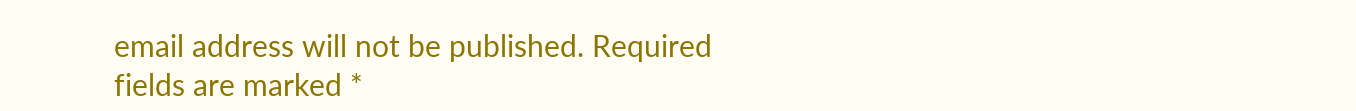email address will not be published. Required fields are marked *